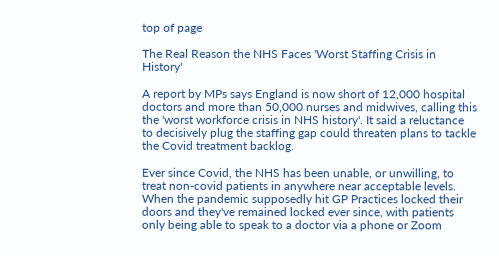top of page

The Real Reason the NHS Faces 'Worst Staffing Crisis in History'

A report by MPs says England is now short of 12,000 hospital doctors and more than 50,000 nurses and midwives, calling this the 'worst workforce crisis in NHS history'. It said a reluctance to decisively plug the staffing gap could threaten plans to tackle the Covid treatment backlog.

Ever since Covid, the NHS has been unable, or unwilling, to treat non-covid patients in anywhere near acceptable levels. When the pandemic supposedly hit GP Practices locked their doors and they've remained locked ever since, with patients only being able to speak to a doctor via a phone or Zoom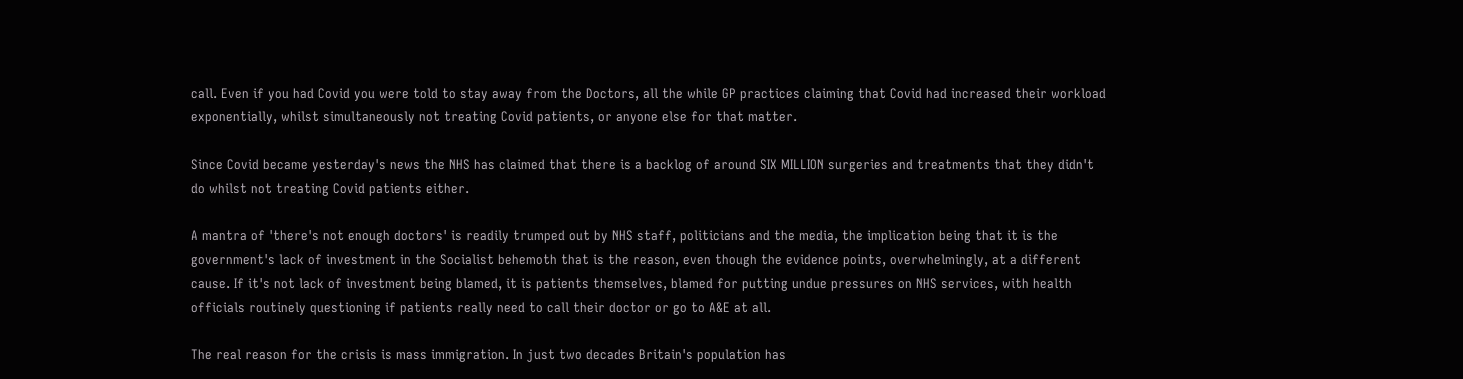call. Even if you had Covid you were told to stay away from the Doctors, all the while GP practices claiming that Covid had increased their workload exponentially, whilst simultaneously not treating Covid patients, or anyone else for that matter.

Since Covid became yesterday's news the NHS has claimed that there is a backlog of around SIX MILLION surgeries and treatments that they didn't do whilst not treating Covid patients either.

A mantra of 'there's not enough doctors' is readily trumped out by NHS staff, politicians and the media, the implication being that it is the government's lack of investment in the Socialist behemoth that is the reason, even though the evidence points, overwhelmingly, at a different cause. If it's not lack of investment being blamed, it is patients themselves, blamed for putting undue pressures on NHS services, with health officials routinely questioning if patients really need to call their doctor or go to A&E at all.

The real reason for the crisis is mass immigration. In just two decades Britain's population has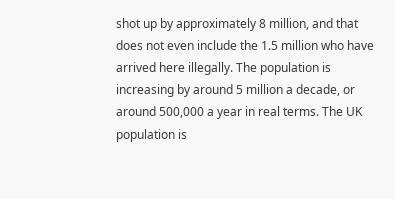shot up by approximately 8 million, and that does not even include the 1.5 million who have arrived here illegally. The population is increasing by around 5 million a decade, or around 500,000 a year in real terms. The UK population is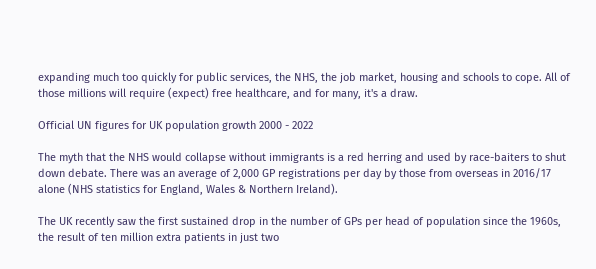expanding much too quickly for public services, the NHS, the job market, housing and schools to cope. All of those millions will require (expect) free healthcare, and for many, it's a draw.

Official UN figures for UK population growth 2000 - 2022

The myth that the NHS would collapse without immigrants is a red herring and used by race-baiters to shut down debate. There was an average of 2,000 GP registrations per day by those from overseas in 2016/17 alone (NHS statistics for England, Wales & Northern Ireland).

The UK recently saw the first sustained drop in the number of GPs per head of population since the 1960s, the result of ten million extra patients in just two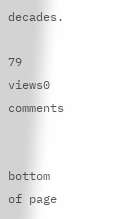decades.

79 views0 comments


bottom of page